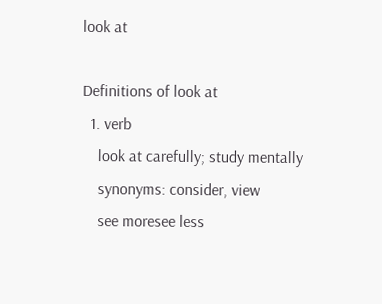look at

Definitions of look at
  1. verb
    look at carefully; study mentally
    synonyms: consider, view
    see moresee less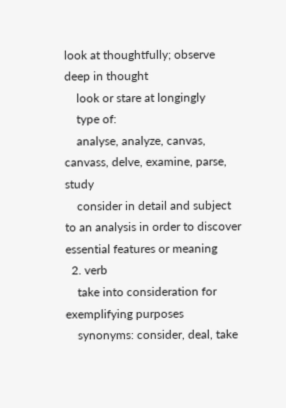look at thoughtfully; observe deep in thought
    look or stare at longingly
    type of:
    analyse, analyze, canvas, canvass, delve, examine, parse, study
    consider in detail and subject to an analysis in order to discover essential features or meaning
  2. verb
    take into consideration for exemplifying purposes
    synonyms: consider, deal, take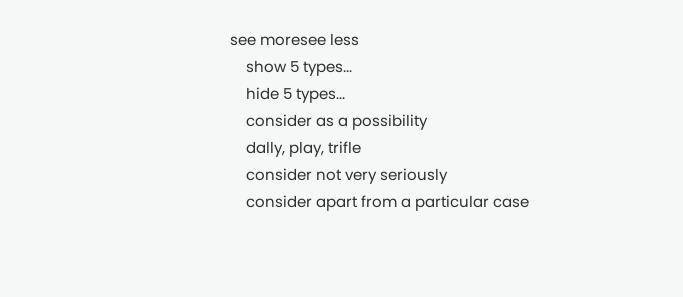see moresee less
    show 5 types...
    hide 5 types...
    consider as a possibility
    dally, play, trifle
    consider not very seriously
    consider apart from a particular case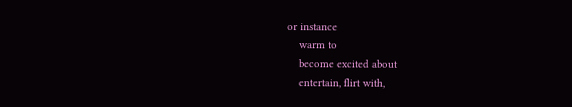or instance
    warm to
    become excited about
    entertain, flirt with,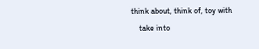think about, think of, toy with
    take into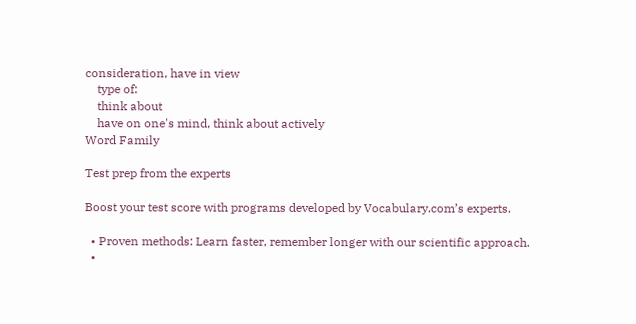consideration, have in view
    type of:
    think about
    have on one's mind, think about actively
Word Family

Test prep from the experts

Boost your test score with programs developed by Vocabulary.com’s experts.

  • Proven methods: Learn faster, remember longer with our scientific approach.
  •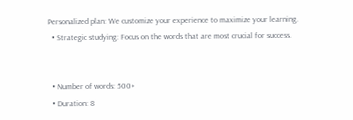Personalized plan: We customize your experience to maximize your learning.
  • Strategic studying: Focus on the words that are most crucial for success.


  • Number of words: 500+
  • Duration: 8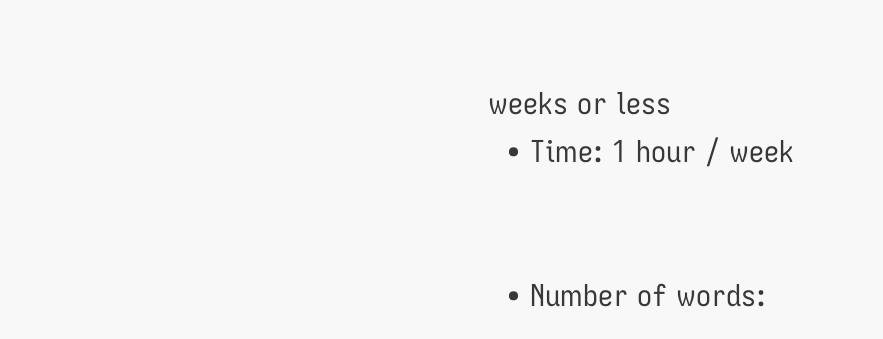weeks or less
  • Time: 1 hour / week


  • Number of words: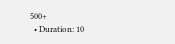500+
  • Duration: 10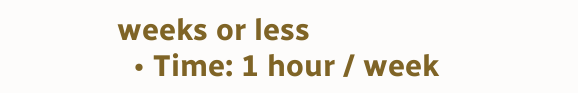weeks or less
  • Time: 1 hour / week